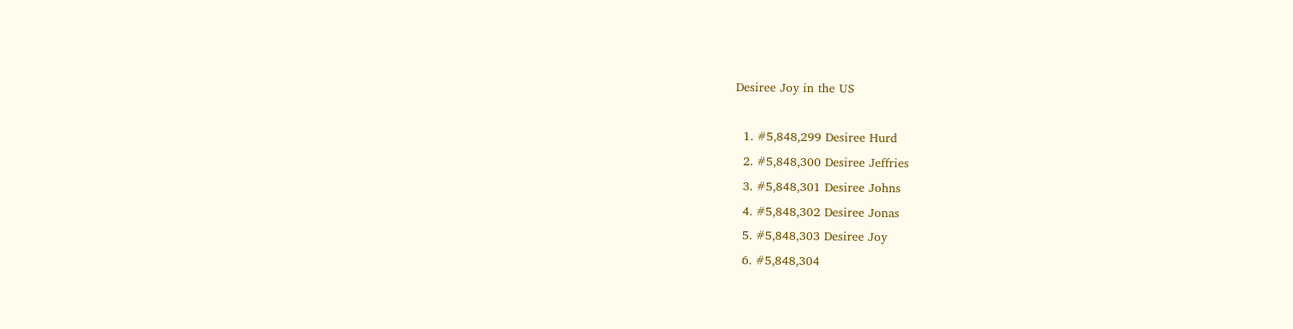Desiree Joy in the US

  1. #5,848,299 Desiree Hurd
  2. #5,848,300 Desiree Jeffries
  3. #5,848,301 Desiree Johns
  4. #5,848,302 Desiree Jonas
  5. #5,848,303 Desiree Joy
  6. #5,848,304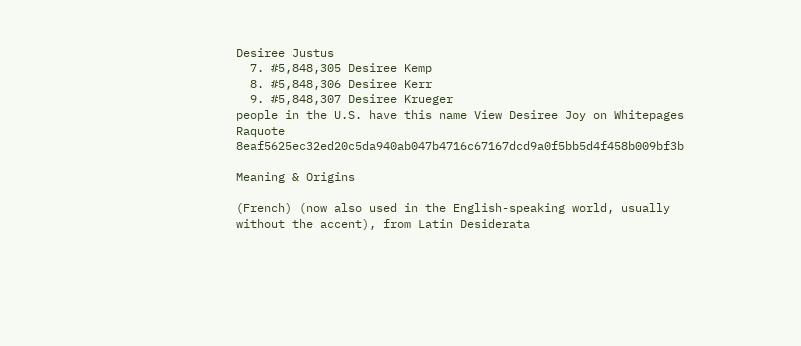Desiree Justus
  7. #5,848,305 Desiree Kemp
  8. #5,848,306 Desiree Kerr
  9. #5,848,307 Desiree Krueger
people in the U.S. have this name View Desiree Joy on Whitepages Raquote 8eaf5625ec32ed20c5da940ab047b4716c67167dcd9a0f5bb5d4f458b009bf3b

Meaning & Origins

(French) (now also used in the English-speaking world, usually without the accent), from Latin Desiderata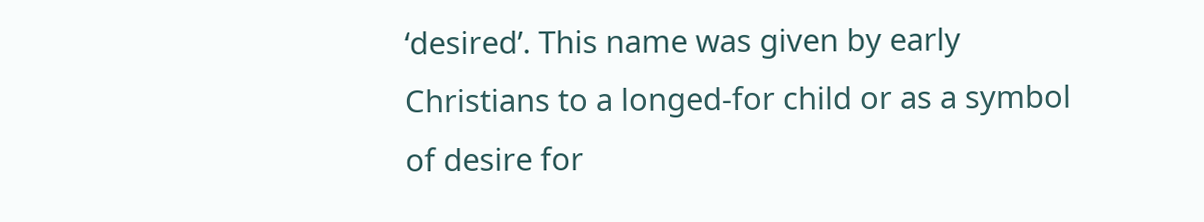‘desired’. This name was given by early Christians to a longed-for child or as a symbol of desire for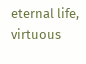eternal life, virtuous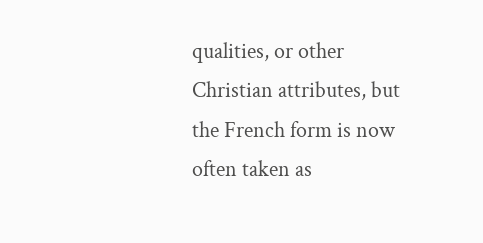qualities, or other Christian attributes, but the French form is now often taken as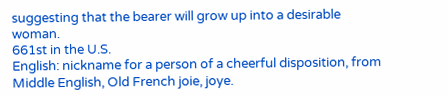suggesting that the bearer will grow up into a desirable woman.
661st in the U.S.
English: nickname for a person of a cheerful disposition, from Middle English, Old French joie, joye.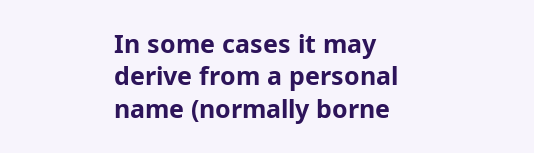In some cases it may derive from a personal name (normally borne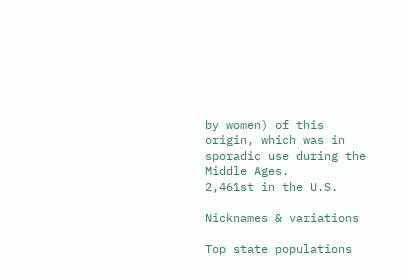by women) of this origin, which was in sporadic use during the Middle Ages.
2,461st in the U.S.

Nicknames & variations

Top state populations